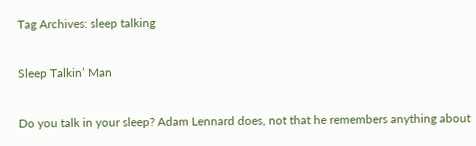Tag Archives: sleep talking

Sleep Talkin’ Man

Do you talk in your sleep? Adam Lennard does, not that he remembers anything about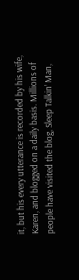it, but his every utterance is recorded by his wife, Karen, and blogged on a daily basis. Millions of people have visited the blog, Sleep Talkin’ Man,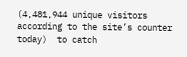(4,481,944 unique visitors according to the site’s counter today)  to catch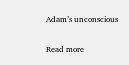Adam’s unconscious

Read more